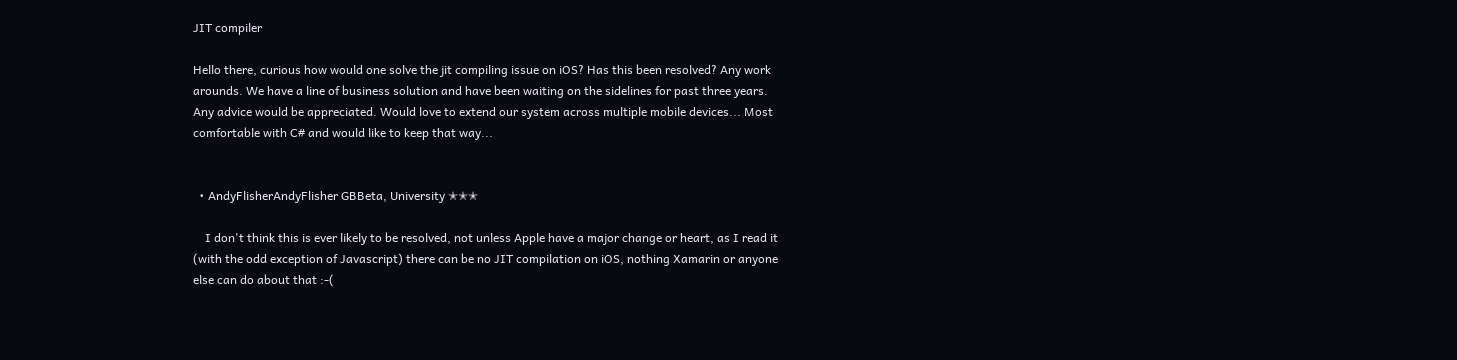JIT compiler

Hello there, curious how would one solve the jit compiling issue on iOS? Has this been resolved? Any work arounds. We have a line of business solution and have been waiting on the sidelines for past three years. Any advice would be appreciated. Would love to extend our system across multiple mobile devices... Most comfortable with C# and would like to keep that way...


  • AndyFlisherAndyFlisher GBBeta, University ✭✭✭

    I don't think this is ever likely to be resolved, not unless Apple have a major change or heart, as I read it (with the odd exception of Javascript) there can be no JIT compilation on iOS, nothing Xamarin or anyone else can do about that :-(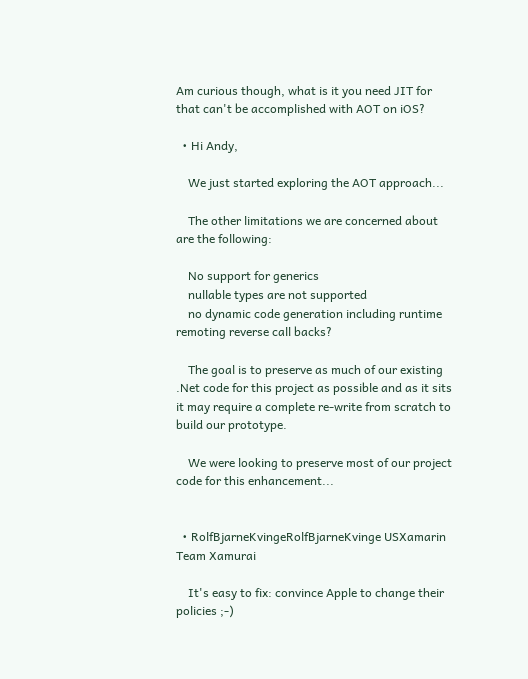Am curious though, what is it you need JIT for that can't be accomplished with AOT on iOS?

  • Hi Andy,

    We just started exploring the AOT approach...

    The other limitations we are concerned about are the following:

    No support for generics
    nullable types are not supported
    no dynamic code generation including runtime remoting reverse call backs?

    The goal is to preserve as much of our existing .Net code for this project as possible and as it sits it may require a complete re-write from scratch to build our prototype.

    We were looking to preserve most of our project code for this enhancement...


  • RolfBjarneKvingeRolfBjarneKvinge USXamarin Team Xamurai

    It's easy to fix: convince Apple to change their policies ;-)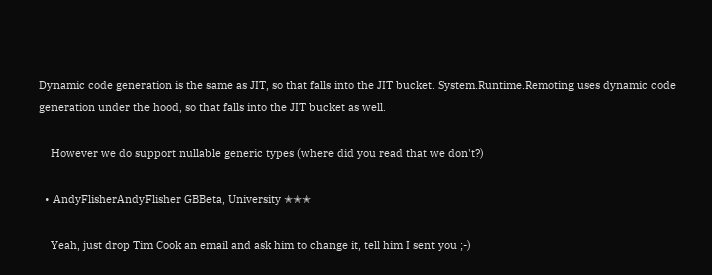Dynamic code generation is the same as JIT, so that falls into the JIT bucket. System.Runtime.Remoting uses dynamic code generation under the hood, so that falls into the JIT bucket as well.

    However we do support nullable generic types (where did you read that we don't?)

  • AndyFlisherAndyFlisher GBBeta, University ✭✭✭

    Yeah, just drop Tim Cook an email and ask him to change it, tell him I sent you ;-)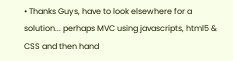• Thanks Guys, have to look elsewhere for a solution... perhaps MVC using javascripts, html5 & CSS and then hand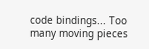code bindings... Too many moving pieces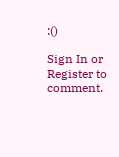:()

Sign In or Register to comment.